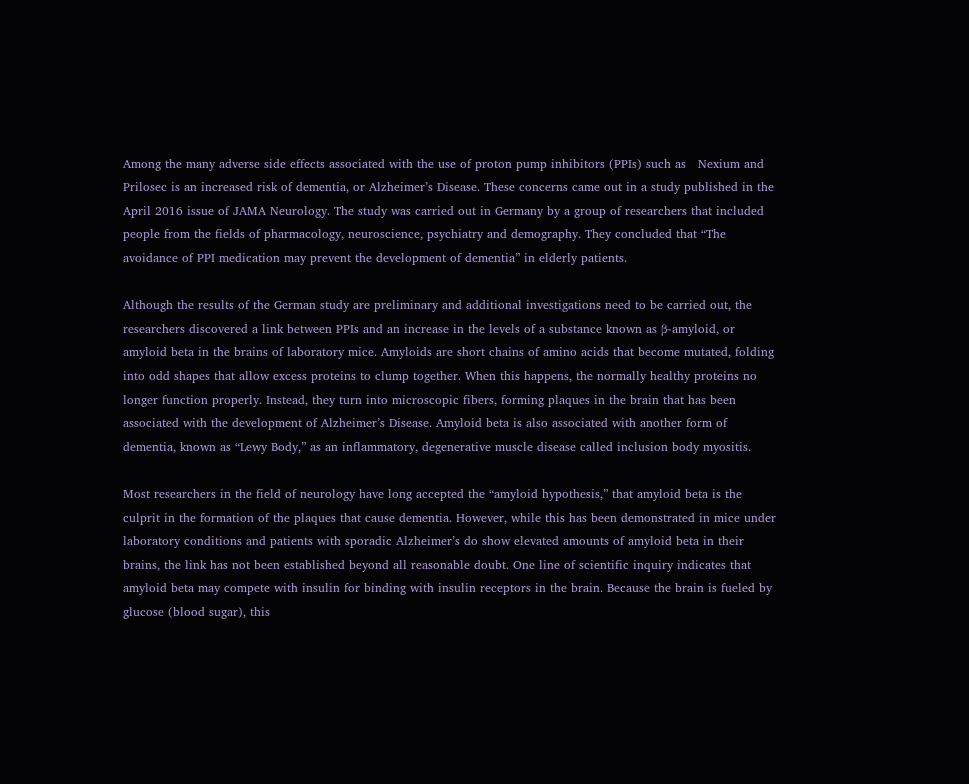Among the many adverse side effects associated with the use of proton pump inhibitors (PPIs) such as   Nexium and Prilosec is an increased risk of dementia, or Alzheimer’s Disease. These concerns came out in a study published in the April 2016 issue of JAMA Neurology. The study was carried out in Germany by a group of researchers that included people from the fields of pharmacology, neuroscience, psychiatry and demography. They concluded that “The avoidance of PPI medication may prevent the development of dementia” in elderly patients.

Although the results of the German study are preliminary and additional investigations need to be carried out, the researchers discovered a link between PPIs and an increase in the levels of a substance known as β-amyloid, or amyloid beta in the brains of laboratory mice. Amyloids are short chains of amino acids that become mutated, folding into odd shapes that allow excess proteins to clump together. When this happens, the normally healthy proteins no longer function properly. Instead, they turn into microscopic fibers, forming plaques in the brain that has been associated with the development of Alzheimer’s Disease. Amyloid beta is also associated with another form of dementia, known as “Lewy Body,” as an inflammatory, degenerative muscle disease called inclusion body myositis.

Most researchers in the field of neurology have long accepted the “amyloid hypothesis,” that amyloid beta is the culprit in the formation of the plaques that cause dementia. However, while this has been demonstrated in mice under laboratory conditions and patients with sporadic Alzheimer’s do show elevated amounts of amyloid beta in their brains, the link has not been established beyond all reasonable doubt. One line of scientific inquiry indicates that amyloid beta may compete with insulin for binding with insulin receptors in the brain. Because the brain is fueled by glucose (blood sugar), this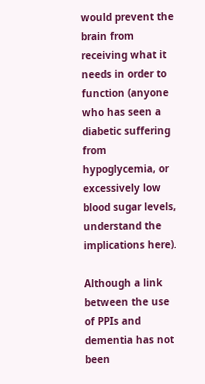would prevent the brain from receiving what it needs in order to function (anyone who has seen a diabetic suffering from hypoglycemia, or excessively low blood sugar levels, understand the implications here).

Although a link between the use of PPIs and dementia has not been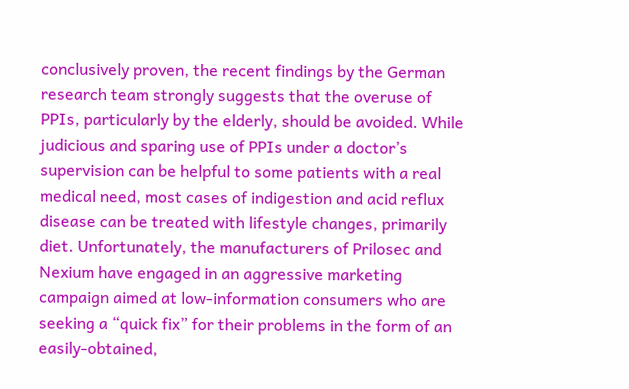conclusively proven, the recent findings by the German research team strongly suggests that the overuse of PPIs, particularly by the elderly, should be avoided. While judicious and sparing use of PPIs under a doctor’s supervision can be helpful to some patients with a real medical need, most cases of indigestion and acid reflux disease can be treated with lifestyle changes, primarily diet. Unfortunately, the manufacturers of Prilosec and Nexium have engaged in an aggressive marketing campaign aimed at low-information consumers who are seeking a “quick fix” for their problems in the form of an easily-obtained,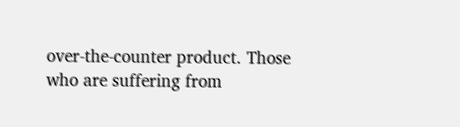over-the-counter product. Those who are suffering from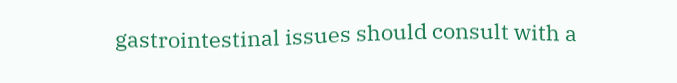gastrointestinal issues should consult with a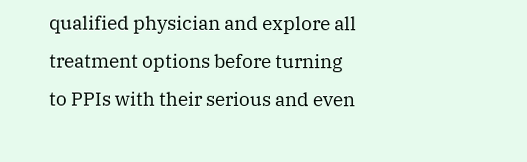qualified physician and explore all treatment options before turning to PPIs with their serious and even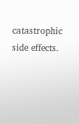catastrophic side effects.